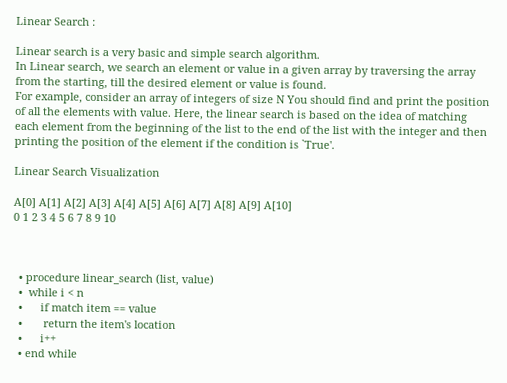Linear Search :

Linear search is a very basic and simple search algorithm.
In Linear search, we search an element or value in a given array by traversing the array from the starting, till the desired element or value is found.
For example, consider an array of integers of size N You should find and print the position of all the elements with value. Here, the linear search is based on the idea of matching each element from the beginning of the list to the end of the list with the integer and then printing the position of the element if the condition is `True'.

Linear Search Visualization

A[0] A[1] A[2] A[3] A[4] A[5] A[6] A[7] A[8] A[9] A[10]
0 1 2 3 4 5 6 7 8 9 10



  • procedure linear_search (list, value)
  •  while i < n
  •      if match item == value
  •       return the item's location
  •      i++
  • end while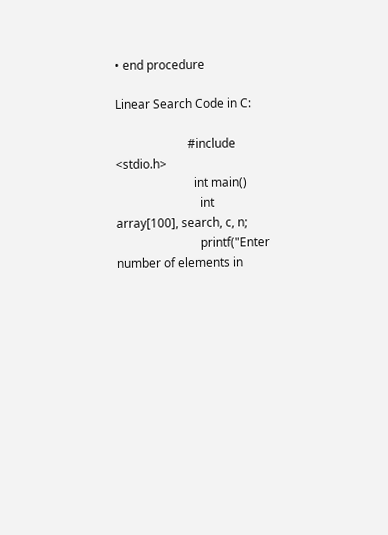• end procedure

Linear Search Code in C:

                        #include <stdio.h>
                          int main()
                            int array[100], search, c, n;
                            printf("Enter number of elements in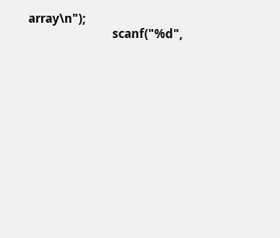array\n");
                            scanf("%d",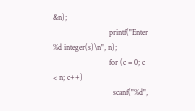&n);
                            printf("Enter %d integer(s)\n", n);
                            for (c = 0; c < n; c++)
                              scanf("%d",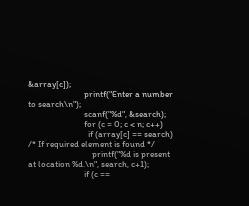&array[c]);
                            printf("Enter a number to search\n");
                            scanf("%d", &search);
                            for (c = 0; c < n; c++)
                              if (array[c] == search)    /* If required element is found */
                                printf("%d is present at location %d.\n", search, c+1);
                            if (c ==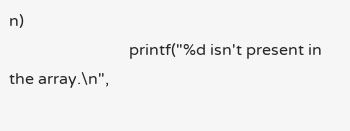n)
                              printf("%d isn't present in the array.\n",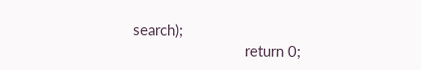search);
                            return 0;